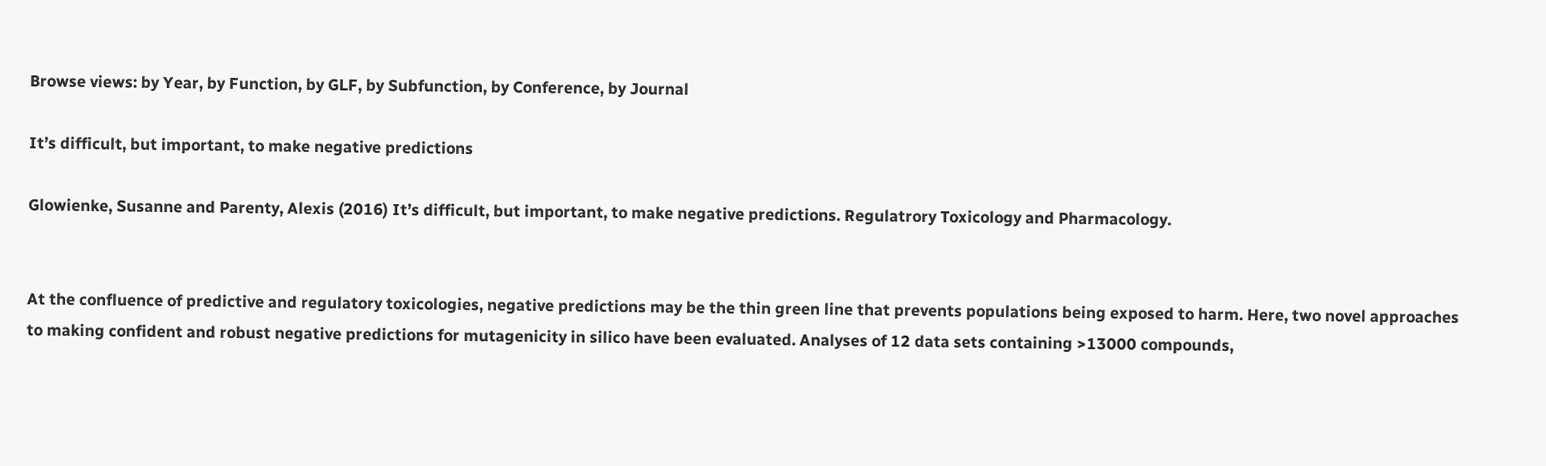Browse views: by Year, by Function, by GLF, by Subfunction, by Conference, by Journal

It’s difficult, but important, to make negative predictions

Glowienke, Susanne and Parenty, Alexis (2016) It’s difficult, but important, to make negative predictions. Regulatrory Toxicology and Pharmacology.


At the confluence of predictive and regulatory toxicologies, negative predictions may be the thin green line that prevents populations being exposed to harm. Here, two novel approaches to making confident and robust negative predictions for mutagenicity in silico have been evaluated. Analyses of 12 data sets containing >13000 compounds,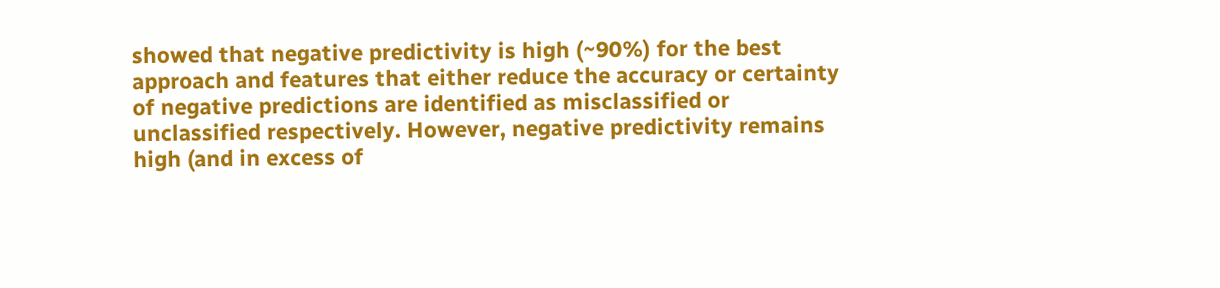showed that negative predictivity is high (~90%) for the best approach and features that either reduce the accuracy or certainty of negative predictions are identified as misclassified or unclassified respectively. However, negative predictivity remains high (and in excess of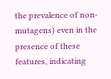the prevalence of non-mutagens) even in the presence of these features, indicating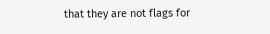that they are not flags for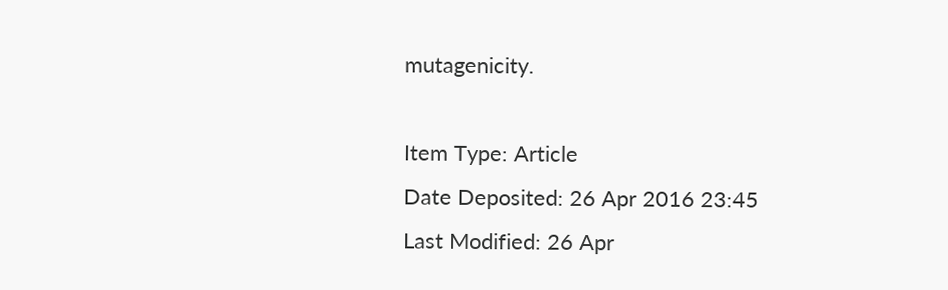mutagenicity.

Item Type: Article
Date Deposited: 26 Apr 2016 23:45
Last Modified: 26 Apr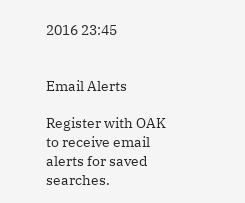2016 23:45


Email Alerts

Register with OAK to receive email alerts for saved searches.